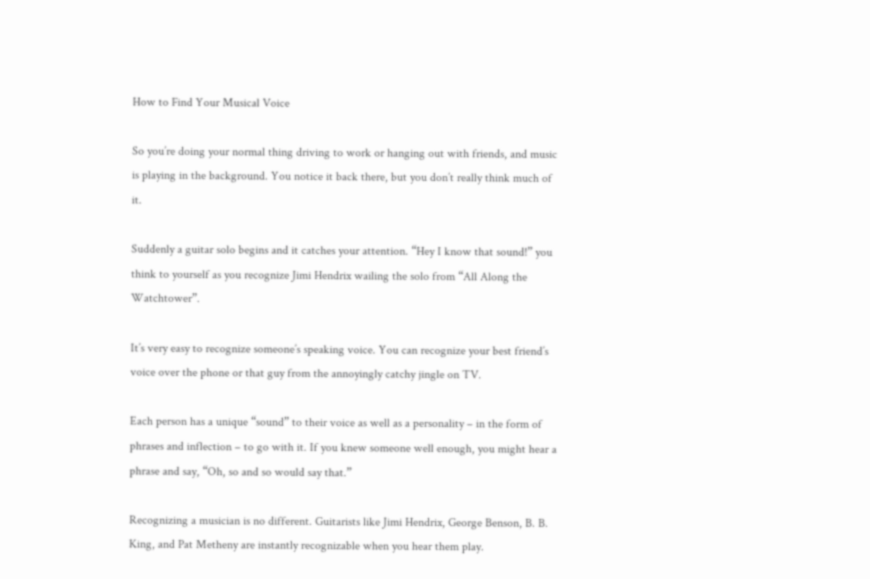How to Find Your Musical Voice

So you’re doing your normal thing driving to work or hanging out with friends, and music is playing in the background. You notice it back there, but you don’t really think much of it.

Suddenly a guitar solo begins and it catches your attention. “Hey I know that sound!” you think to yourself as you recognize Jimi Hendrix wailing the solo from “All Along the Watchtower”.

It’s very easy to recognize someone’s speaking voice. You can recognize your best friend’s voice over the phone or that guy from the annoyingly catchy jingle on TV.

Each person has a unique “sound” to their voice as well as a personality – in the form of phrases and inflection – to go with it. If you knew someone well enough, you might hear a phrase and say, “Oh, so and so would say that.”

Recognizing a musician is no different. Guitarists like Jimi Hendrix, George Benson, B. B. King, and Pat Metheny are instantly recognizable when you hear them play.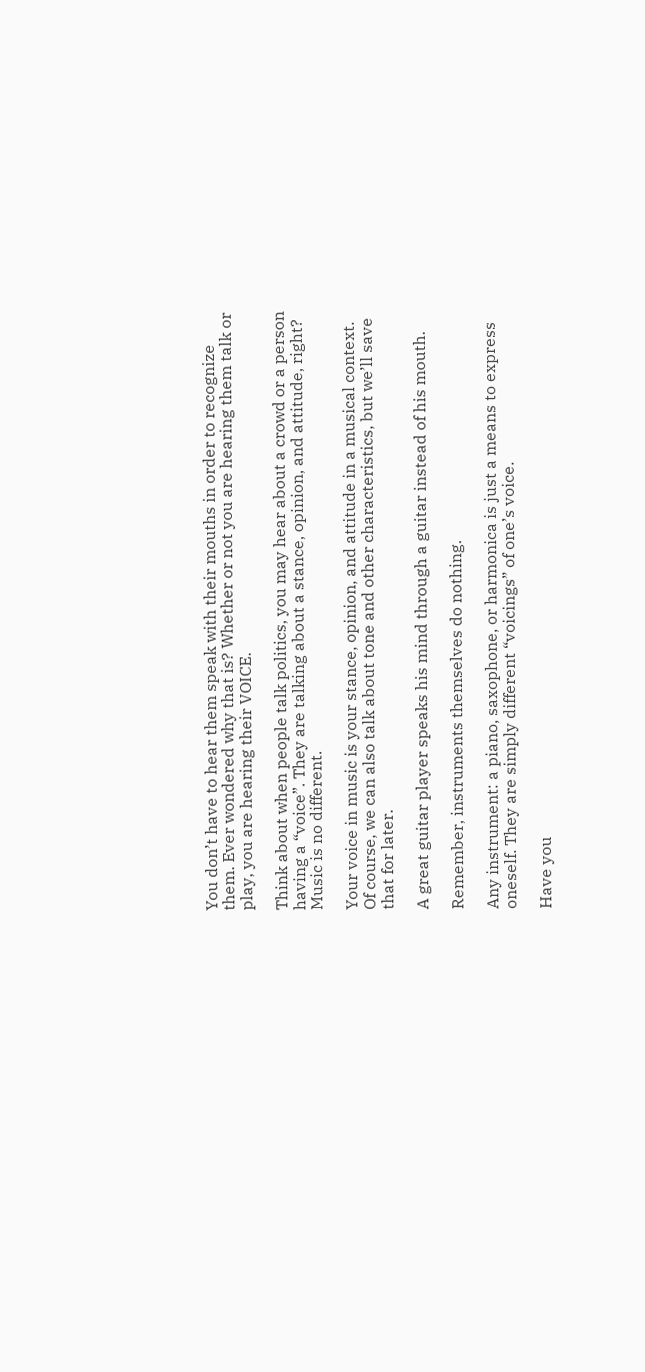You don’t have to hear them speak with their mouths in order to recognize them. Ever wondered why that is? Whether or not you are hearing them talk or play, you are hearing their VOICE.

Think about when people talk politics, you may hear about a crowd or a person having a “voice”. They are talking about a stance, opinion, and attitude, right? Music is no different.

Your voice in music is your stance, opinion, and attitude in a musical context. Of course, we can also talk about tone and other characteristics, but we’ll save that for later.

A great guitar player speaks his mind through a guitar instead of his mouth.

Remember, instruments themselves do nothing.

Any instrument: a piano, saxophone, or harmonica is just a means to express oneself. They are simply different “voicings” of one’s voice.

Have you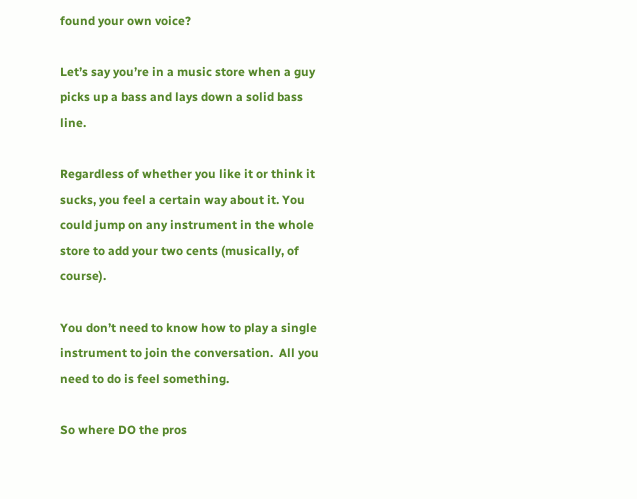found your own voice?

Let’s say you’re in a music store when a guy picks up a bass and lays down a solid bass line.

Regardless of whether you like it or think it sucks, you feel a certain way about it. You could jump on any instrument in the whole store to add your two cents (musically, of course).

You don’t need to know how to play a single instrument to join the conversation.  All you need to do is feel something.

So where DO the pros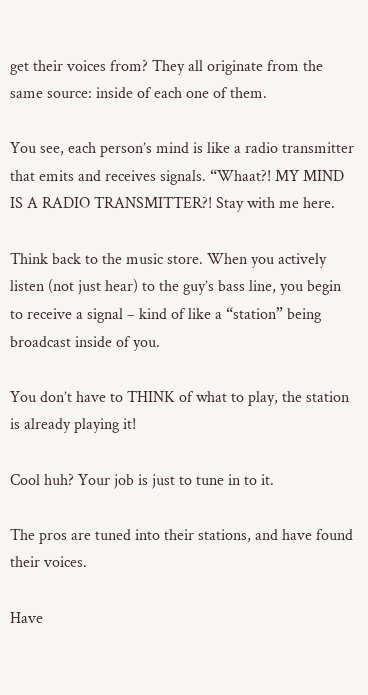get their voices from? They all originate from the same source: inside of each one of them.

You see, each person’s mind is like a radio transmitter that emits and receives signals. “Whaat?! MY MIND IS A RADIO TRANSMITTER?! Stay with me here.

Think back to the music store. When you actively listen (not just hear) to the guy’s bass line, you begin to receive a signal – kind of like a “station” being broadcast inside of you.

You don’t have to THINK of what to play, the station is already playing it!

Cool huh? Your job is just to tune in to it.

The pros are tuned into their stations, and have found their voices.

Have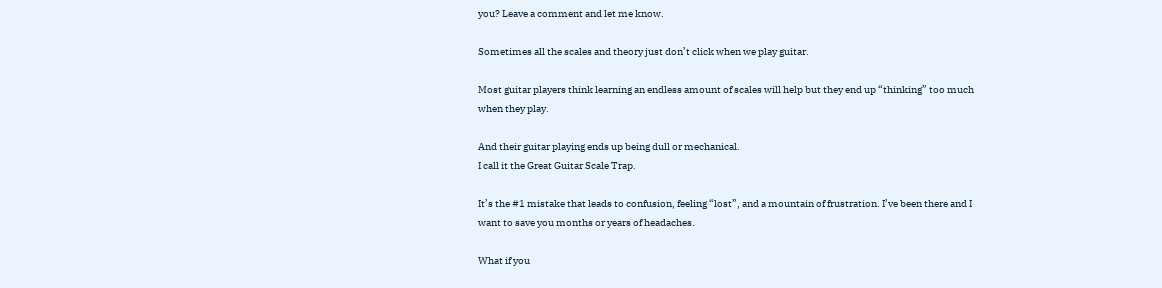you? Leave a comment and let me know.

Sometimes all the scales and theory just don’t click when we play guitar.

Most guitar players think learning an endless amount of scales will help but they end up “thinking” too much when they play.

And their guitar playing ends up being dull or mechanical.
I call it the Great Guitar Scale Trap.

It’s the #1 mistake that leads to confusion, feeling “lost”, and a mountain of frustration. I’ve been there and I want to save you months or years of headaches.

What if you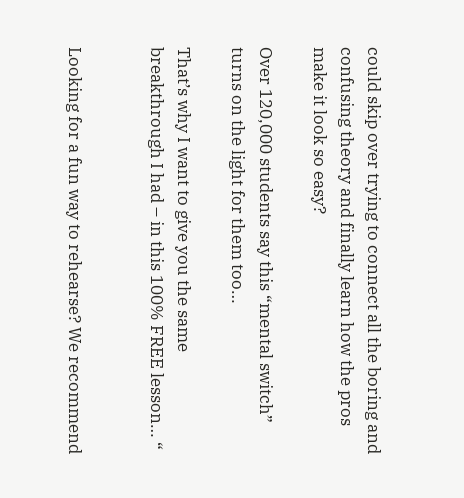could skip over trying to connect all the boring and confusing theory and finally learn how the pros make it look so easy?

Over 120,000 students say this “mental switch” turns on the light for them too…

That’s why I want to give you the same breakthrough I had – in this 100% FREE lesson… “


Looking for a fun way to rehearse? We recommend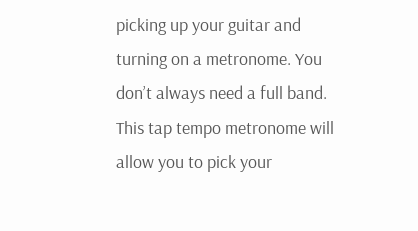picking up your guitar and turning on a metronome. You don’t always need a full band. This tap tempo metronome will allow you to pick your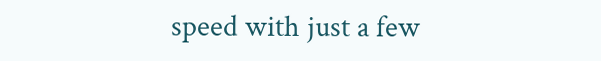speed with just a few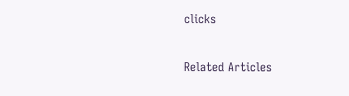clicks

Related Articles